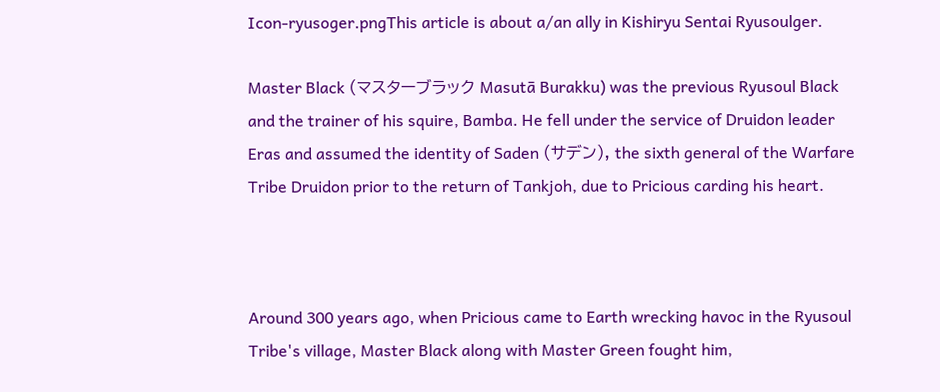Icon-ryusoger.pngThis article is about a/an ally in Kishiryu Sentai Ryusoulger.

Master Black (マスターブラック Masutā Burakku) was the previous Ryusoul Black and the trainer of his squire, Bamba. He fell under the service of Druidon leader Eras and assumed the identity of Saden (サデン), the sixth general of the Warfare Tribe Druidon prior to the return of Tankjoh, due to Pricious carding his heart.



Around 300 years ago, when Pricious came to Earth wrecking havoc in the Ryusoul Tribe's village, Master Black along with Master Green fought him,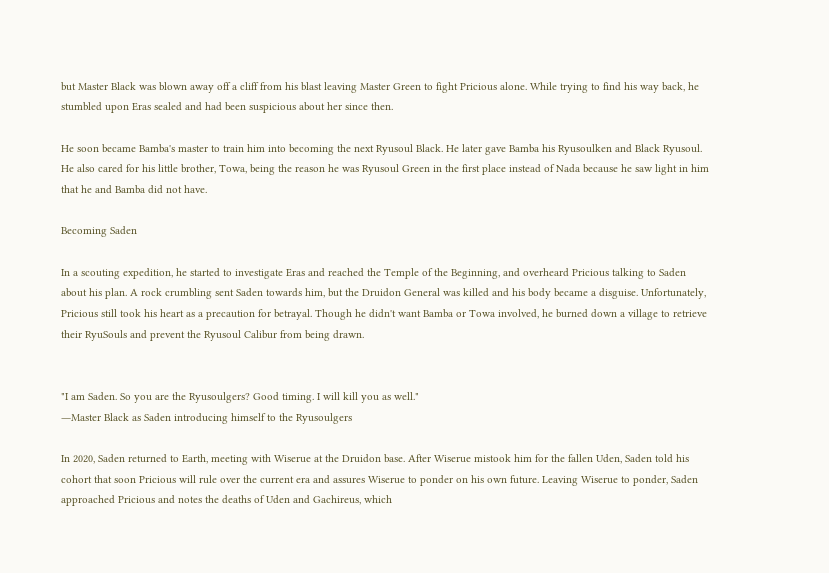but Master Black was blown away off a cliff from his blast leaving Master Green to fight Pricious alone. While trying to find his way back, he stumbled upon Eras sealed and had been suspicious about her since then.

He soon became Bamba's master to train him into becoming the next Ryusoul Black. He later gave Bamba his Ryusoulken and Black Ryusoul. He also cared for his little brother, Towa, being the reason he was Ryusoul Green in the first place instead of Nada because he saw light in him that he and Bamba did not have.

Becoming Saden

In a scouting expedition, he started to investigate Eras and reached the Temple of the Beginning, and overheard Pricious talking to Saden about his plan. A rock crumbling sent Saden towards him, but the Druidon General was killed and his body became a disguise. Unfortunately, Pricious still took his heart as a precaution for betrayal. Though he didn't want Bamba or Towa involved, he burned down a village to retrieve their RyuSouls and prevent the Ryusoul Calibur from being drawn.


"I am Saden. So you are the Ryusoulgers? Good timing. I will kill you as well."
―Master Black as Saden introducing himself to the Ryusoulgers

In 2020, Saden returned to Earth, meeting with Wiserue at the Druidon base. After Wiserue mistook him for the fallen Uden, Saden told his cohort that soon Pricious will rule over the current era and assures Wiserue to ponder on his own future. Leaving Wiserue to ponder, Saden approached Pricious and notes the deaths of Uden and Gachireus, which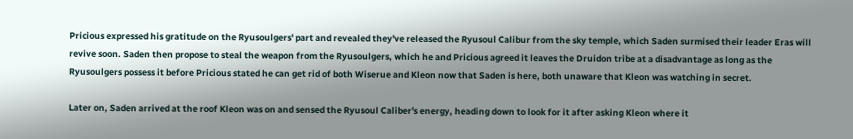Pricious expressed his gratitude on the Ryusoulgers' part and revealed they've released the Ryusoul Calibur from the sky temple, which Saden surmised their leader Eras will revive soon. Saden then propose to steal the weapon from the Ryusoulgers, which he and Pricious agreed it leaves the Druidon tribe at a disadvantage as long as the Ryusoulgers possess it before Pricious stated he can get rid of both Wiserue and Kleon now that Saden is here, both unaware that Kleon was watching in secret.

Later on, Saden arrived at the roof Kleon was on and sensed the Ryusoul Caliber's energy, heading down to look for it after asking Kleon where it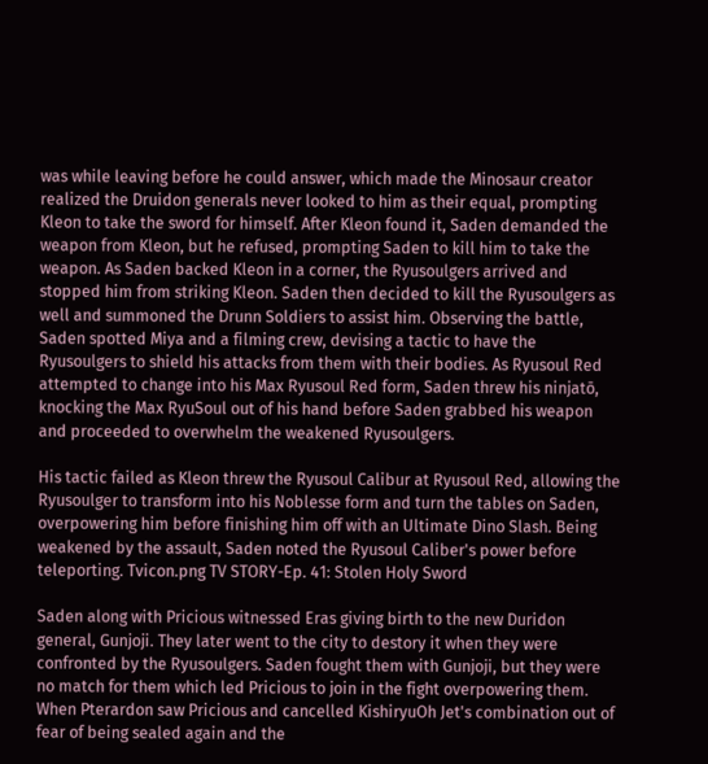was while leaving before he could answer, which made the Minosaur creator realized the Druidon generals never looked to him as their equal, prompting Kleon to take the sword for himself. After Kleon found it, Saden demanded the weapon from Kleon, but he refused, prompting Saden to kill him to take the weapon. As Saden backed Kleon in a corner, the Ryusoulgers arrived and stopped him from striking Kleon. Saden then decided to kill the Ryusoulgers as well and summoned the Drunn Soldiers to assist him. Observing the battle, Saden spotted Miya and a filming crew, devising a tactic to have the Ryusoulgers to shield his attacks from them with their bodies. As Ryusoul Red attempted to change into his Max Ryusoul Red form, Saden threw his ninjatō, knocking the Max RyuSoul out of his hand before Saden grabbed his weapon and proceeded to overwhelm the weakened Ryusoulgers.

His tactic failed as Kleon threw the Ryusoul Calibur at Ryusoul Red, allowing the Ryusoulger to transform into his Noblesse form and turn the tables on Saden, overpowering him before finishing him off with an Ultimate Dino Slash. Being weakened by the assault, Saden noted the Ryusoul Caliber's power before teleporting. Tvicon.png TV STORY-Ep. 41: Stolen Holy Sword

Saden along with Pricious witnessed Eras giving birth to the new Duridon general, Gunjoji. They later went to the city to destory it when they were confronted by the Ryusoulgers. Saden fought them with Gunjoji, but they were no match for them which led Pricious to join in the fight overpowering them. When Pterardon saw Pricious and cancelled KishiryuOh Jet's combination out of fear of being sealed again and the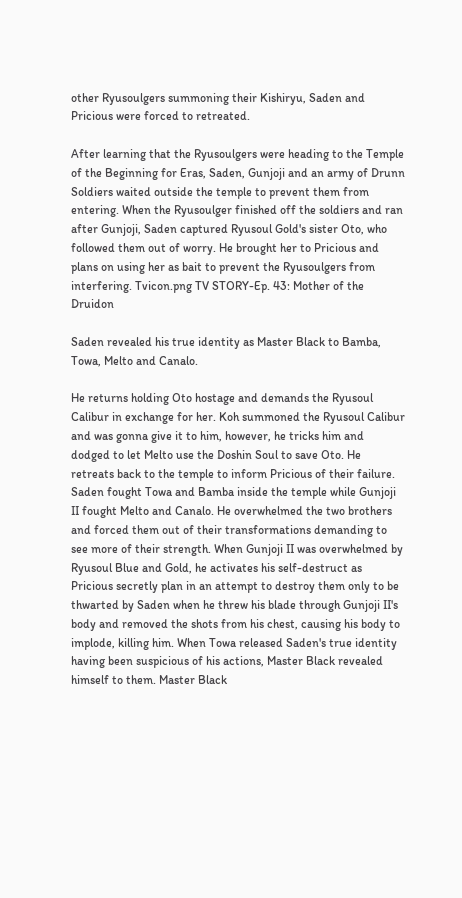other Ryusoulgers summoning their Kishiryu, Saden and Pricious were forced to retreated.

After learning that the Ryusoulgers were heading to the Temple of the Beginning for Eras, Saden, Gunjoji and an army of Drunn Soldiers waited outside the temple to prevent them from entering. When the Ryusoulger finished off the soldiers and ran after Gunjoji, Saden captured Ryusoul Gold's sister Oto, who followed them out of worry. He brought her to Pricious and plans on using her as bait to prevent the Ryusoulgers from interfering. Tvicon.png TV STORY-Ep. 43: Mother of the Druidon

Saden revealed his true identity as Master Black to Bamba, Towa, Melto and Canalo.

He returns holding Oto hostage and demands the Ryusoul Calibur in exchange for her. Koh summoned the Ryusoul Calibur and was gonna give it to him, however, he tricks him and dodged to let Melto use the Doshin Soul to save Oto. He retreats back to the temple to inform Pricious of their failure. Saden fought Towa and Bamba inside the temple while Gunjoji II fought Melto and Canalo. He overwhelmed the two brothers and forced them out of their transformations demanding to see more of their strength. When Gunjoji II was overwhelmed by Ryusoul Blue and Gold, he activates his self-destruct as Pricious secretly plan in an attempt to destroy them only to be thwarted by Saden when he threw his blade through Gunjoji II's body and removed the shots from his chest, causing his body to implode, killing him. When Towa released Saden's true identity having been suspicious of his actions, Master Black revealed himself to them. Master Black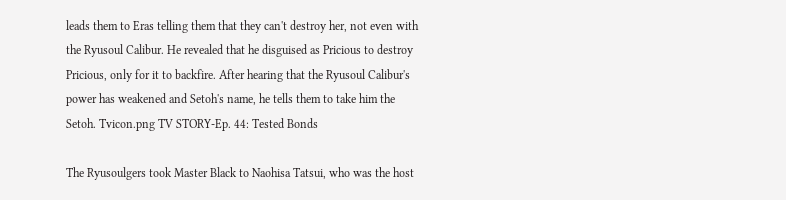leads them to Eras telling them that they can't destroy her, not even with the Ryusoul Calibur. He revealed that he disguised as Pricious to destroy Pricious, only for it to backfire. After hearing that the Ryusoul Calibur's power has weakened and Setoh's name, he tells them to take him the Setoh. Tvicon.png TV STORY-Ep. 44: Tested Bonds

The Ryusoulgers took Master Black to Naohisa Tatsui, who was the host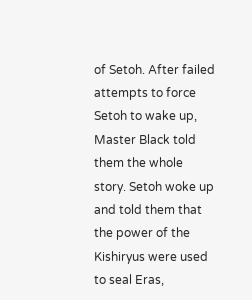of Setoh. After failed attempts to force Setoh to wake up, Master Black told them the whole story. Setoh woke up and told them that the power of the Kishiryus were used to seal Eras,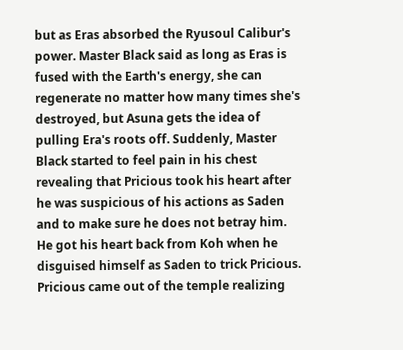but as Eras absorbed the Ryusoul Calibur's power. Master Black said as long as Eras is fused with the Earth's energy, she can regenerate no matter how many times she's destroyed, but Asuna gets the idea of pulling Era's roots off. Suddenly, Master Black started to feel pain in his chest revealing that Pricious took his heart after he was suspicious of his actions as Saden and to make sure he does not betray him. He got his heart back from Koh when he disguised himself as Saden to trick Pricious. Pricious came out of the temple realizing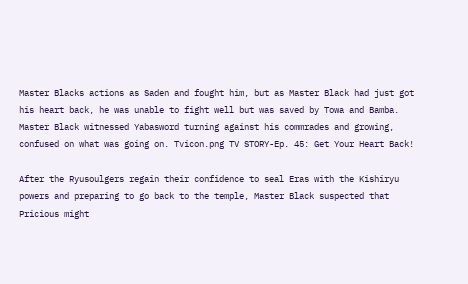Master Blacks actions as Saden and fought him, but as Master Black had just got his heart back, he was unable to fight well but was saved by Towa and Bamba. Master Black witnessed Yabasword turning against his commrades and growing, confused on what was going on. Tvicon.png TV STORY-Ep. 45: Get Your Heart Back!

After the Ryusoulgers regain their confidence to seal Eras with the Kishiryu powers and preparing to go back to the temple, Master Black suspected that Pricious might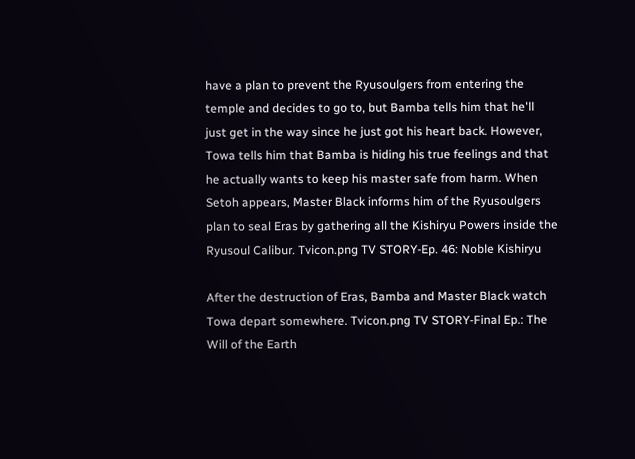have a plan to prevent the Ryusoulgers from entering the temple and decides to go to, but Bamba tells him that he'll just get in the way since he just got his heart back. However, Towa tells him that Bamba is hiding his true feelings and that he actually wants to keep his master safe from harm. When Setoh appears, Master Black informs him of the Ryusoulgers plan to seal Eras by gathering all the Kishiryu Powers inside the Ryusoul Calibur. Tvicon.png TV STORY-Ep. 46: Noble Kishiryu

After the destruction of Eras, Bamba and Master Black watch Towa depart somewhere. Tvicon.png TV STORY-Final Ep.: The Will of the Earth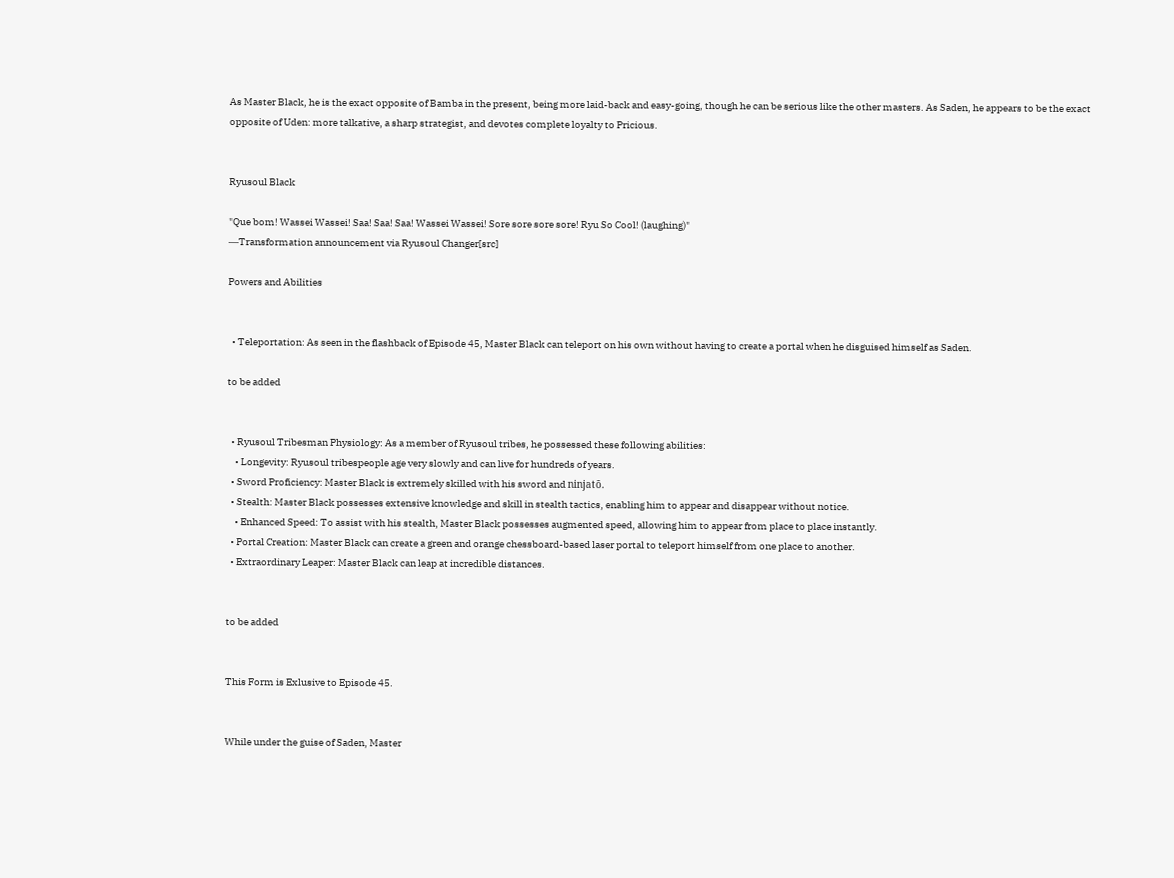As Master Black, he is the exact opposite of Bamba in the present, being more laid-back and easy-going, though he can be serious like the other masters. As Saden, he appears to be the exact opposite of Uden: more talkative, a sharp strategist, and devotes complete loyalty to Pricious.


Ryusoul Black

"Que bom! Wassei Wassei! Saa! Saa! Saa! Wassei Wassei! Sore sore sore sore! Ryu So Cool! (laughing)"
―Transformation announcement via Ryusoul Changer[src]

Powers and Abilities


  • Teleportation: As seen in the flashback of Episode 45, Master Black can teleport on his own without having to create a portal when he disguised himself as Saden.

to be added


  • Ryusoul Tribesman Physiology: As a member of Ryusoul tribes, he possessed these following abilities:
    • Longevity: Ryusoul tribespeople age very slowly and can live for hundreds of years.
  • Sword Proficiency: Master Black is extremely skilled with his sword and ninjatō.
  • Stealth: Master Black possesses extensive knowledge and skill in stealth tactics, enabling him to appear and disappear without notice.
    • Enhanced Speed: To assist with his stealth, Master Black possesses augmented speed, allowing him to appear from place to place instantly.
  • Portal Creation: Master Black can create a green and orange chessboard-based laser portal to teleport himself from one place to another.
  • Extraordinary Leaper: Master Black can leap at incredible distances.


to be added


This Form is Exlusive to Episode 45.


While under the guise of Saden, Master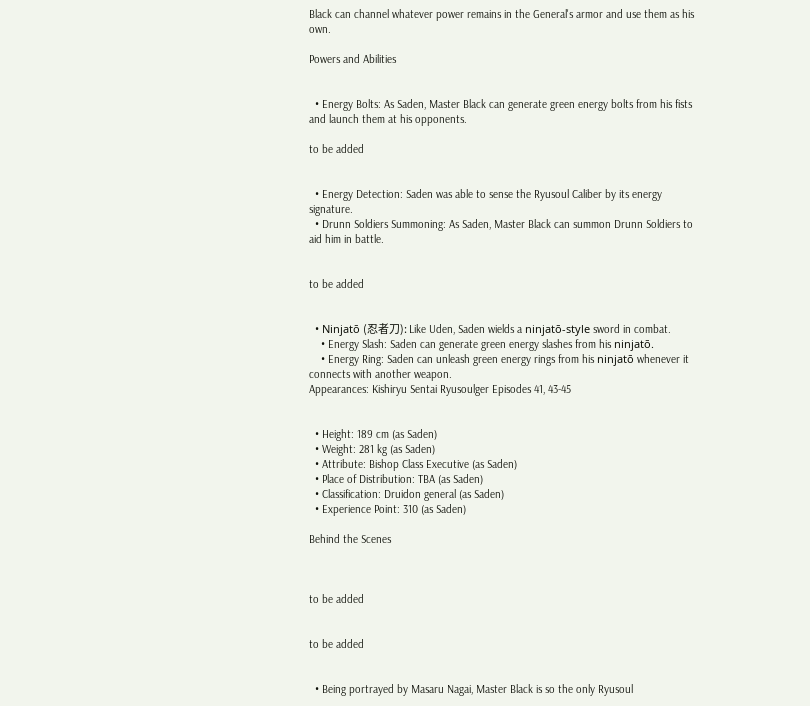Black can channel whatever power remains in the General's armor and use them as his own.

Powers and Abilities


  • Energy Bolts: As Saden, Master Black can generate green energy bolts from his fists and launch them at his opponents.

to be added


  • Energy Detection: Saden was able to sense the Ryusoul Caliber by its energy signature.
  • Drunn Soldiers Summoning: As Saden, Master Black can summon Drunn Soldiers to aid him in battle.


to be added


  • Ninjatō (忍者刀): Like Uden, Saden wields a ninjatō-style sword in combat.
    • Energy Slash: Saden can generate green energy slashes from his ninjatō.
    • Energy Ring: Saden can unleash green energy rings from his ninjatō whenever it connects with another weapon.
Appearances: Kishiryu Sentai Ryusoulger Episodes 41, 43-45


  • Height: 189 cm (as Saden)
  • Weight: 281 kg (as Saden)
  • Attribute: Bishop Class Executive (as Saden)
  • Place of Distribution: TBA (as Saden)
  • Classification: Druidon general (as Saden)
  • Experience Point: 310 (as Saden)

Behind the Scenes



to be added


to be added


  • Being portrayed by Masaru Nagai, Master Black is so the only Ryusoul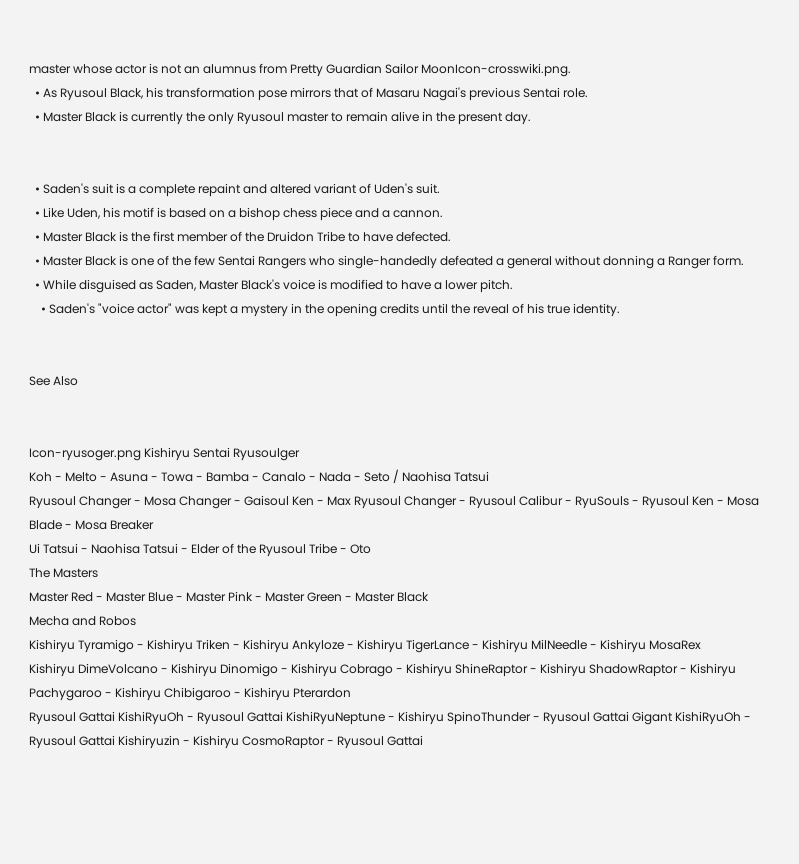master whose actor is not an alumnus from Pretty Guardian Sailor MoonIcon-crosswiki.png.
  • As Ryusoul Black, his transformation pose mirrors that of Masaru Nagai's previous Sentai role.
  • Master Black is currently the only Ryusoul master to remain alive in the present day.


  • Saden's suit is a complete repaint and altered variant of Uden's suit.
  • Like Uden, his motif is based on a bishop chess piece and a cannon.
  • Master Black is the first member of the Druidon Tribe to have defected.
  • Master Black is one of the few Sentai Rangers who single-handedly defeated a general without donning a Ranger form.
  • While disguised as Saden, Master Black's voice is modified to have a lower pitch.
    • Saden's "voice actor" was kept a mystery in the opening credits until the reveal of his true identity.


See Also


Icon-ryusoger.png Kishiryu Sentai Ryusoulger
Koh - Melto - Asuna - Towa - Bamba - Canalo - Nada - Seto / Naohisa Tatsui
Ryusoul Changer - Mosa Changer - Gaisoul Ken - Max Ryusoul Changer - Ryusoul Calibur - RyuSouls - Ryusoul Ken - Mosa Blade - Mosa Breaker
Ui Tatsui - Naohisa Tatsui - Elder of the Ryusoul Tribe - Oto
The Masters
Master Red - Master Blue - Master Pink - Master Green - Master Black
Mecha and Robos
Kishiryu Tyramigo - Kishiryu Triken - Kishiryu Ankyloze - Kishiryu TigerLance - Kishiryu MilNeedle - Kishiryu MosaRex
Kishiryu DimeVolcano - Kishiryu Dinomigo - Kishiryu Cobrago - Kishiryu ShineRaptor - Kishiryu ShadowRaptor - Kishiryu Pachygaroo - Kishiryu Chibigaroo - Kishiryu Pterardon
Ryusoul Gattai KishiRyuOh - Ryusoul Gattai KishiRyuNeptune - Kishiryu SpinoThunder - Ryusoul Gattai Gigant KishiRyuOh - Ryusoul Gattai Kishiryuzin - Kishiryu CosmoRaptor - Ryusoul Gattai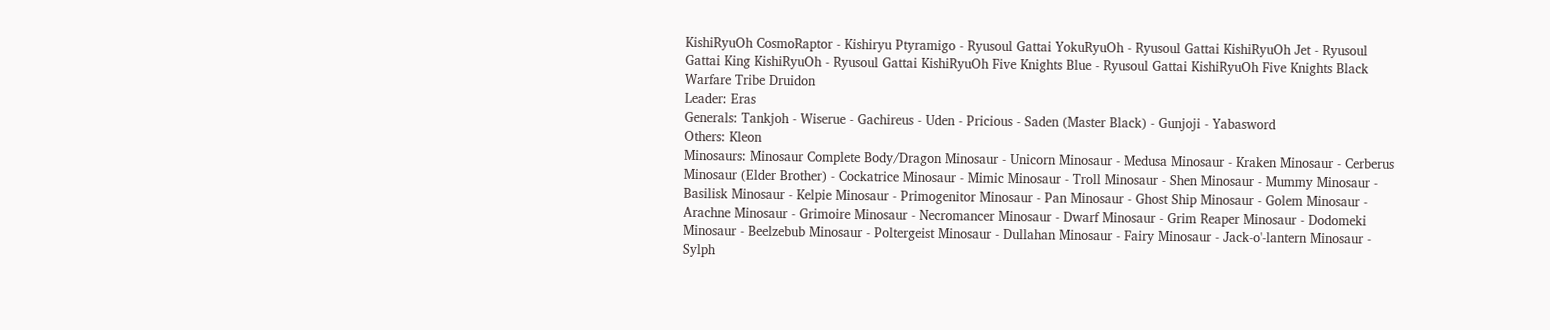KishiRyuOh CosmoRaptor - Kishiryu Ptyramigo - Ryusoul Gattai YokuRyuOh - Ryusoul Gattai KishiRyuOh Jet - Ryusoul Gattai King KishiRyuOh - Ryusoul Gattai KishiRyuOh Five Knights Blue - Ryusoul Gattai KishiRyuOh Five Knights Black
Warfare Tribe Druidon
Leader: Eras
Generals: Tankjoh - Wiserue - Gachireus - Uden - Pricious - Saden (Master Black) - Gunjoji - Yabasword
Others: Kleon
Minosaurs: Minosaur Complete Body/Dragon Minosaur - Unicorn Minosaur - Medusa Minosaur - Kraken Minosaur - Cerberus Minosaur (Elder Brother) - Cockatrice Minosaur - Mimic Minosaur - Troll Minosaur - Shen Minosaur - Mummy Minosaur - Basilisk Minosaur - Kelpie Minosaur - Primogenitor Minosaur - Pan Minosaur - Ghost Ship Minosaur - Golem Minosaur - Arachne Minosaur - Grimoire Minosaur - Necromancer Minosaur - Dwarf Minosaur - Grim Reaper Minosaur - Dodomeki Minosaur - Beelzebub Minosaur - Poltergeist Minosaur - Dullahan Minosaur - Fairy Minosaur - Jack-o'-lantern Minosaur - Sylph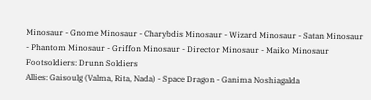Minosaur - Gnome Minosaur - Charybdis Minosaur - Wizard Minosaur - Satan Minosaur - Phantom Minosaur - Griffon Minosaur - Director Minosaur - Maiko Minosaur
Footsoldiers: Drunn Soldiers
Allies: Gaisoulg (Valma, Rita, Nada) - Space Dragon - Ganima Noshiagalda